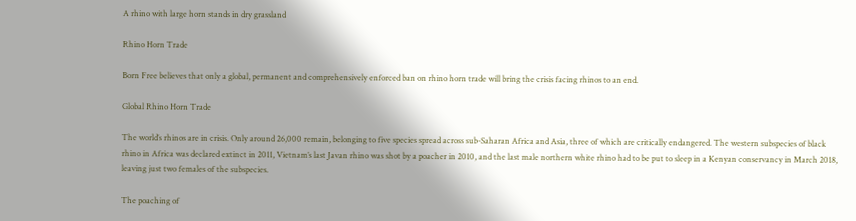A rhino with large horn stands in dry grassland

Rhino Horn Trade

Born Free believes that only a global, permanent and comprehensively enforced ban on rhino horn trade will bring the crisis facing rhinos to an end.

Global Rhino Horn Trade

The world’s rhinos are in crisis. Only around 26,000 remain, belonging to five species spread across sub-Saharan Africa and Asia, three of which are critically endangered. The western subspecies of black rhino in Africa was declared extinct in 2011, Vietnam’s last Javan rhino was shot by a poacher in 2010, and the last male northern white rhino had to be put to sleep in a Kenyan conservancy in March 2018, leaving just two females of the subspecies.

The poaching of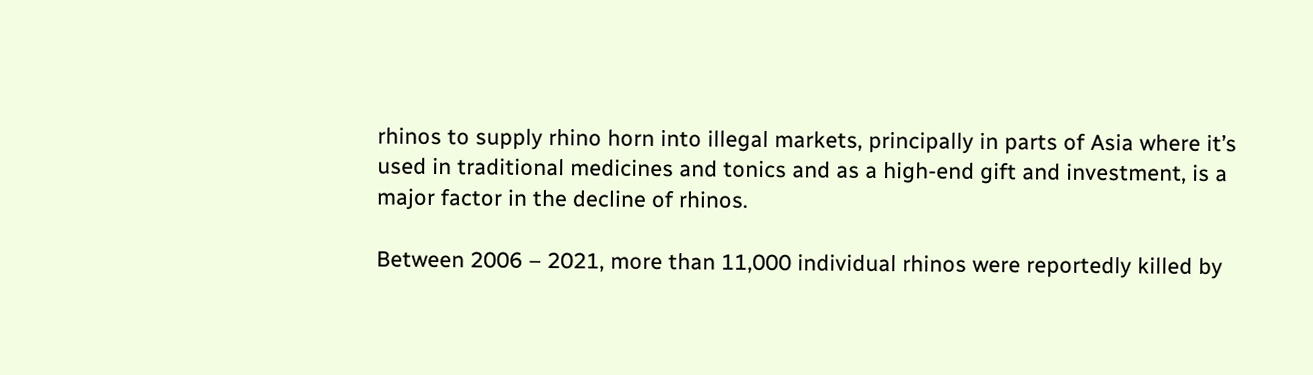rhinos to supply rhino horn into illegal markets, principally in parts of Asia where it’s used in traditional medicines and tonics and as a high-end gift and investment, is a major factor in the decline of rhinos.

Between 2006 – 2021, more than 11,000 individual rhinos were reportedly killed by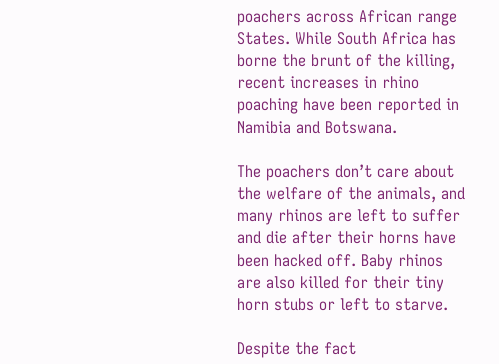poachers across African range States. While South Africa has borne the brunt of the killing, recent increases in rhino poaching have been reported in Namibia and Botswana.

The poachers don’t care about the welfare of the animals, and many rhinos are left to suffer and die after their horns have been hacked off. Baby rhinos are also killed for their tiny horn stubs or left to starve.

Despite the fact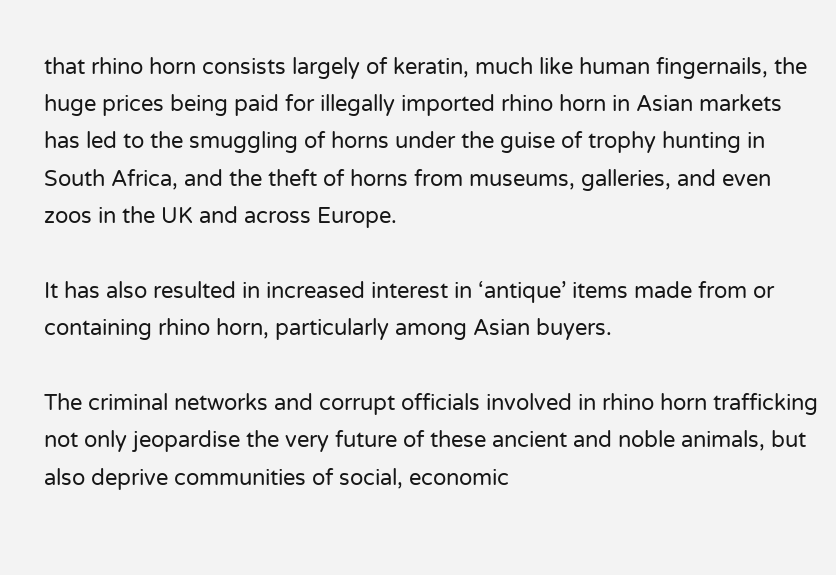that rhino horn consists largely of keratin, much like human fingernails, the huge prices being paid for illegally imported rhino horn in Asian markets has led to the smuggling of horns under the guise of trophy hunting in South Africa, and the theft of horns from museums, galleries, and even zoos in the UK and across Europe.

It has also resulted in increased interest in ‘antique’ items made from or containing rhino horn, particularly among Asian buyers.

The criminal networks and corrupt officials involved in rhino horn trafficking not only jeopardise the very future of these ancient and noble animals, but also deprive communities of social, economic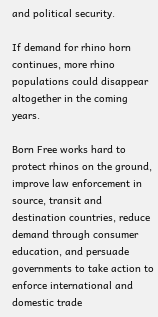and political security.

If demand for rhino horn continues, more rhino populations could disappear altogether in the coming years.

Born Free works hard to protect rhinos on the ground, improve law enforcement in source, transit and destination countries, reduce demand through consumer education, and persuade governments to take action to enforce international and domestic trade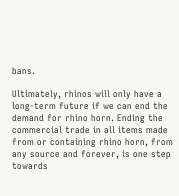bans.

Ultimately, rhinos will only have a long-term future if we can end the demand for rhino horn. Ending the commercial trade in all items made from or containing rhino horn, from any source and forever, is one step towards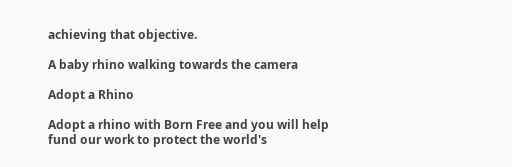achieving that objective.

A baby rhino walking towards the camera

Adopt a Rhino

Adopt a rhino with Born Free and you will help fund our work to protect the world's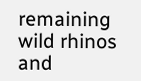remaining wild rhinos and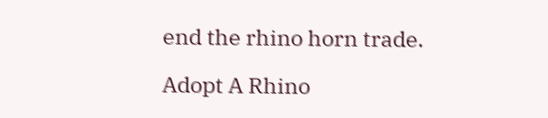end the rhino horn trade.

Adopt A Rhino